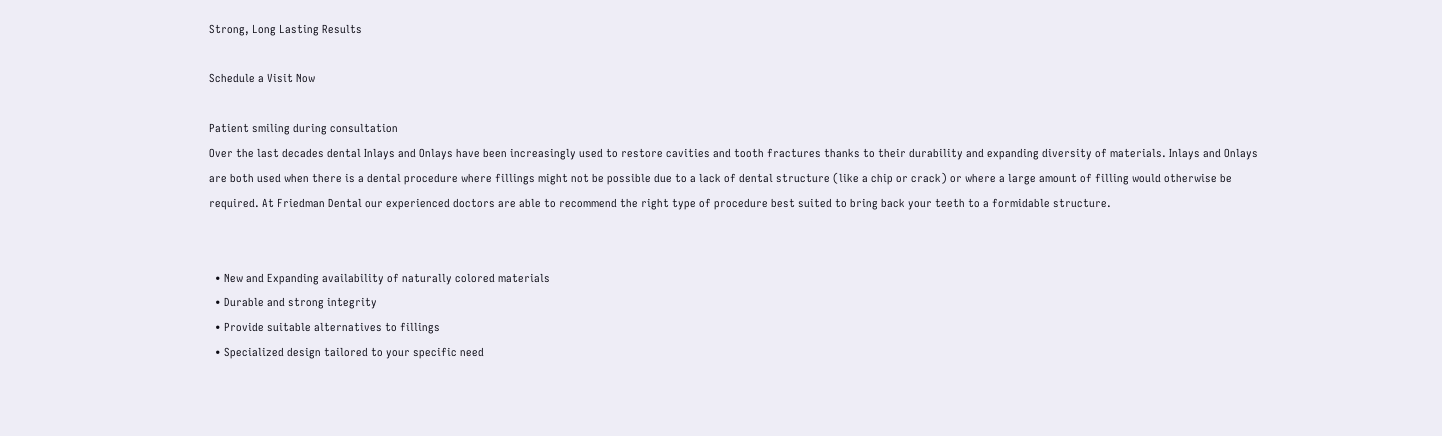Strong, Long Lasting Results

Schedule a Visit Now

Patient smiling during consultation
Over the last decades dental Inlays and Onlays have been increasingly used to restore cavities and tooth fractures thanks to their durability and expanding diversity of materials. Inlays and Onlays are both used when there is a dental procedure where fillings might not be possible due to a lack of dental structure (like a chip or crack) or where a large amount of filling would otherwise be required. At Friedman Dental our experienced doctors are able to recommend the right type of procedure best suited to bring back your teeth to a formidable structure.


  • New and Expanding availability of naturally colored materials
  • Durable and strong integrity
  • Provide suitable alternatives to fillings
  • Specialized design tailored to your specific need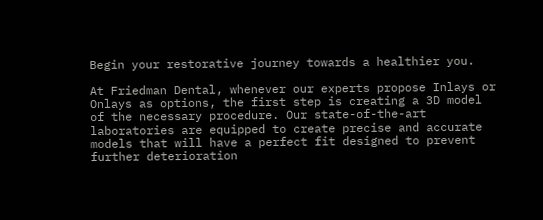Begin your restorative journey towards a healthier you.

At Friedman Dental, whenever our experts propose Inlays or Onlays as options, the first step is creating a 3D model of the necessary procedure. Our state-of-the-art laboratories are equipped to create precise and accurate models that will have a perfect fit designed to prevent further deterioration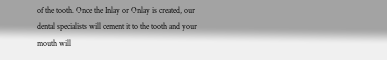of the tooth. Once the Inlay or Onlay is created, our dental specialists will cement it to the tooth and your mouth will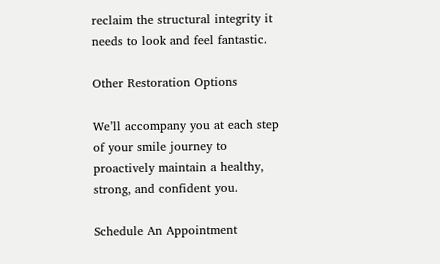reclaim the structural integrity it needs to look and feel fantastic.

Other Restoration Options

We’ll accompany you at each step of your smile journey to proactively maintain a healthy, strong, and confident you.

Schedule An Appointment